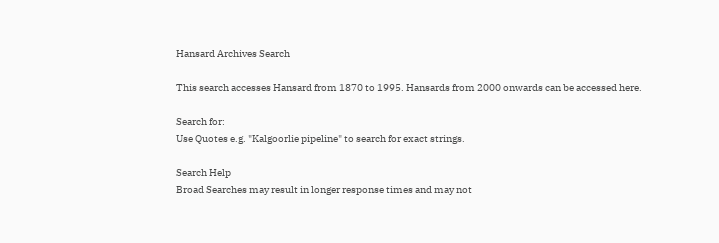Hansard Archives Search

This search accesses Hansard from 1870 to 1995. Hansards from 2000 onwards can be accessed here.

Search for:
Use Quotes e.g. "Kalgoorlie pipeline" to search for exact strings.

Search Help
Broad Searches may result in longer response times and may not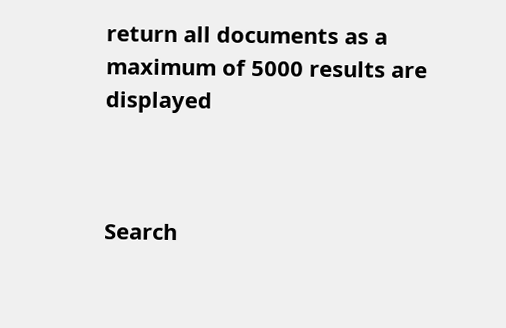return all documents as a maximum of 5000 results are displayed



Search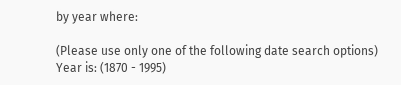by year where:

(Please use only one of the following date search options)
Year is: (1870 - 1995)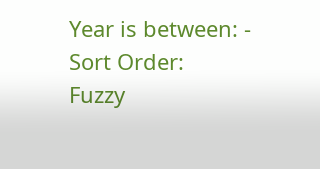Year is between: -
Sort Order:
Fuzzy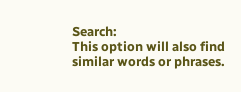Search:
This option will also find similar words or phrases.